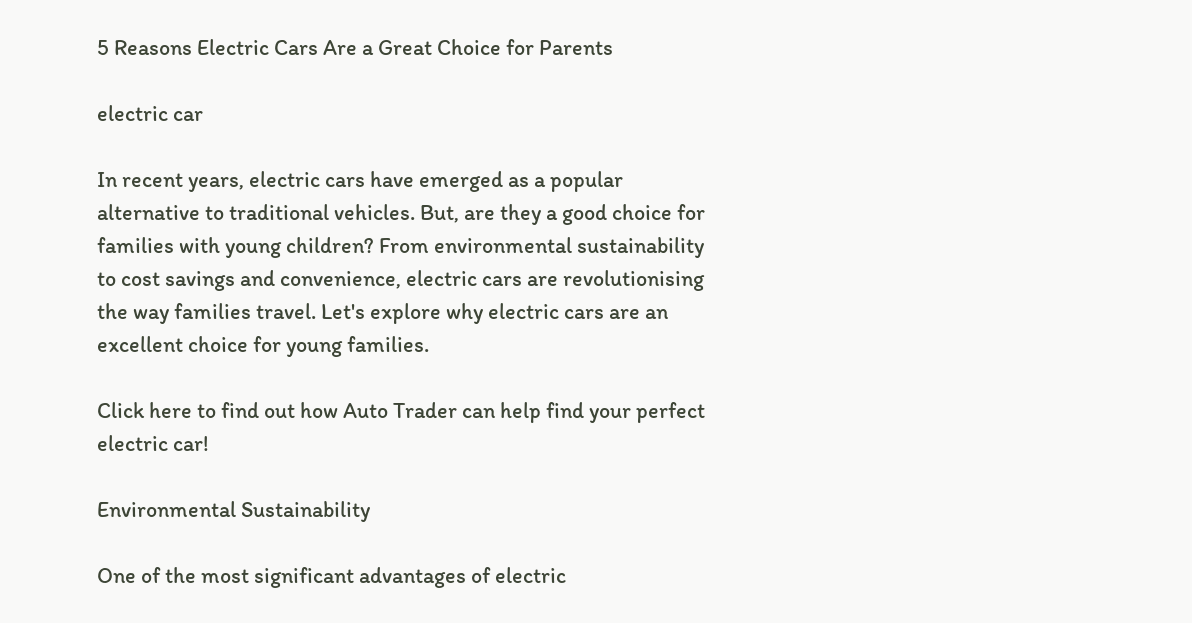5 Reasons Electric Cars Are a Great Choice for Parents

electric car

In recent years, electric cars have emerged as a popular alternative to traditional vehicles. But, are they a good choice for families with young children? From environmental sustainability to cost savings and convenience, electric cars are revolutionising the way families travel. Let's explore why electric cars are an excellent choice for young families.

Click here to find out how Auto Trader can help find your perfect electric car!

Environmental Sustainability

One of the most significant advantages of electric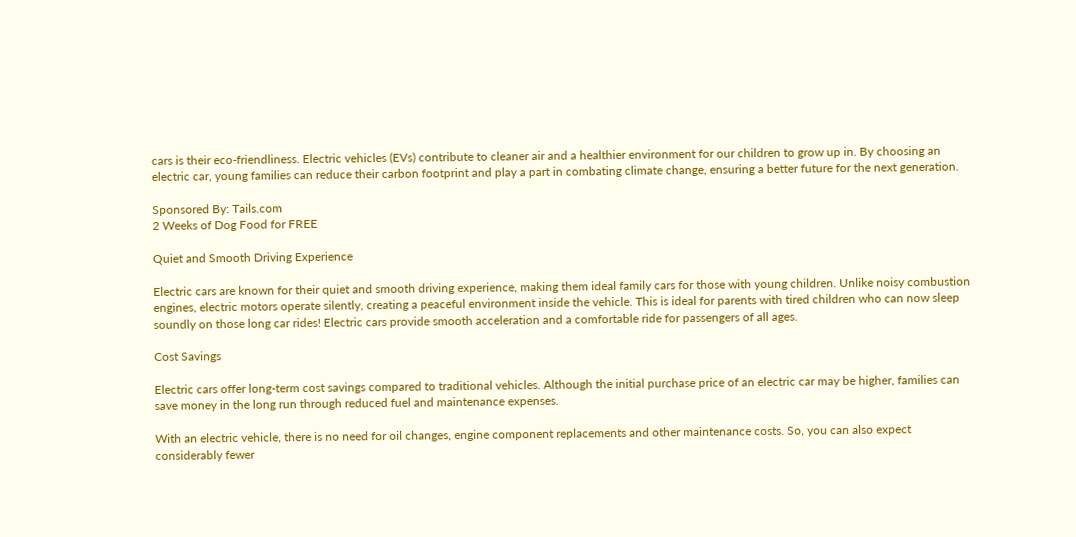cars is their eco-friendliness. Electric vehicles (EVs) contribute to cleaner air and a healthier environment for our children to grow up in. By choosing an electric car, young families can reduce their carbon footprint and play a part in combating climate change, ensuring a better future for the next generation.

Sponsored By: Tails.com
2 Weeks of Dog Food for FREE

Quiet and Smooth Driving Experience

Electric cars are known for their quiet and smooth driving experience, making them ideal family cars for those with young children. Unlike noisy combustion engines, electric motors operate silently, creating a peaceful environment inside the vehicle. This is ideal for parents with tired children who can now sleep soundly on those long car rides! Electric cars provide smooth acceleration and a comfortable ride for passengers of all ages.

Cost Savings

Electric cars offer long-term cost savings compared to traditional vehicles. Although the initial purchase price of an electric car may be higher, families can save money in the long run through reduced fuel and maintenance expenses.

With an electric vehicle, there is no need for oil changes, engine component replacements and other maintenance costs. So, you can also expect considerably fewer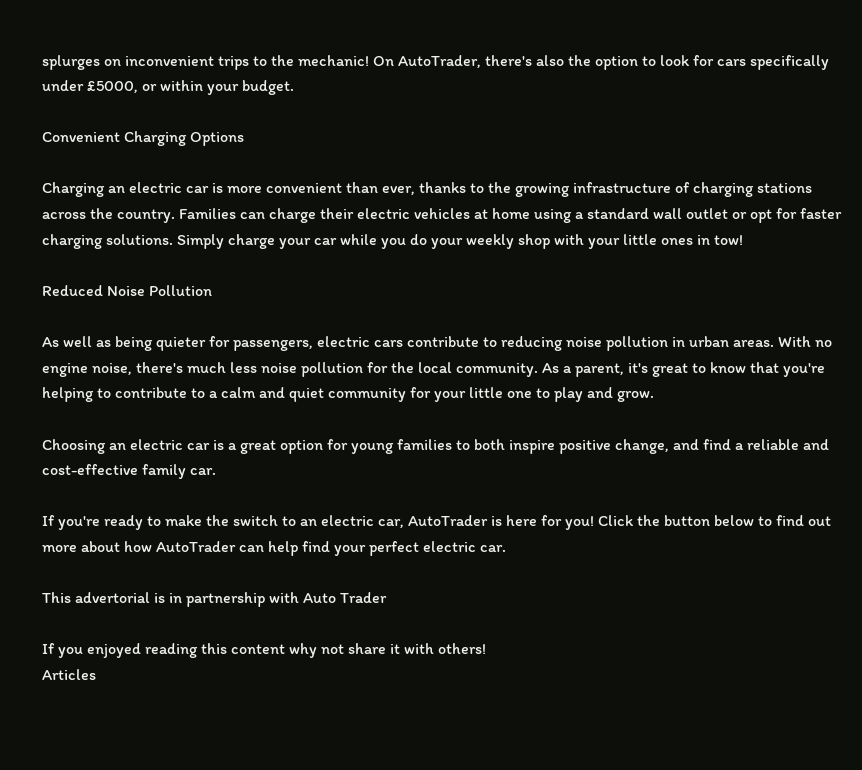splurges on inconvenient trips to the mechanic! On AutoTrader, there's also the option to look for cars specifically under £5000, or within your budget.

Convenient Charging Options

Charging an electric car is more convenient than ever, thanks to the growing infrastructure of charging stations across the country. Families can charge their electric vehicles at home using a standard wall outlet or opt for faster charging solutions. Simply charge your car while you do your weekly shop with your little ones in tow!

Reduced Noise Pollution

As well as being quieter for passengers, electric cars contribute to reducing noise pollution in urban areas. With no engine noise, there's much less noise pollution for the local community. As a parent, it's great to know that you're helping to contribute to a calm and quiet community for your little one to play and grow.

Choosing an electric car is a great option for young families to both inspire positive change, and find a reliable and cost-effective family car.

If you're ready to make the switch to an electric car, AutoTrader is here for you! Click the button below to find out more about how AutoTrader can help find your perfect electric car.

This advertorial is in partnership with Auto Trader

If you enjoyed reading this content why not share it with others!
Articles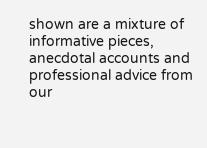shown are a mixture of informative pieces, anecdotal accounts and professional advice from our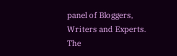panel of Bloggers, Writers and Experts. The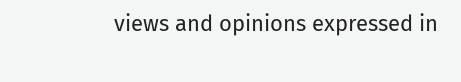views and opinions expressed in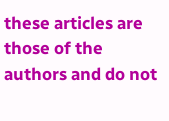these articles are those of the authors and do not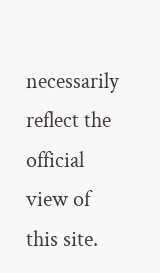necessarily reflect the official view of this site.